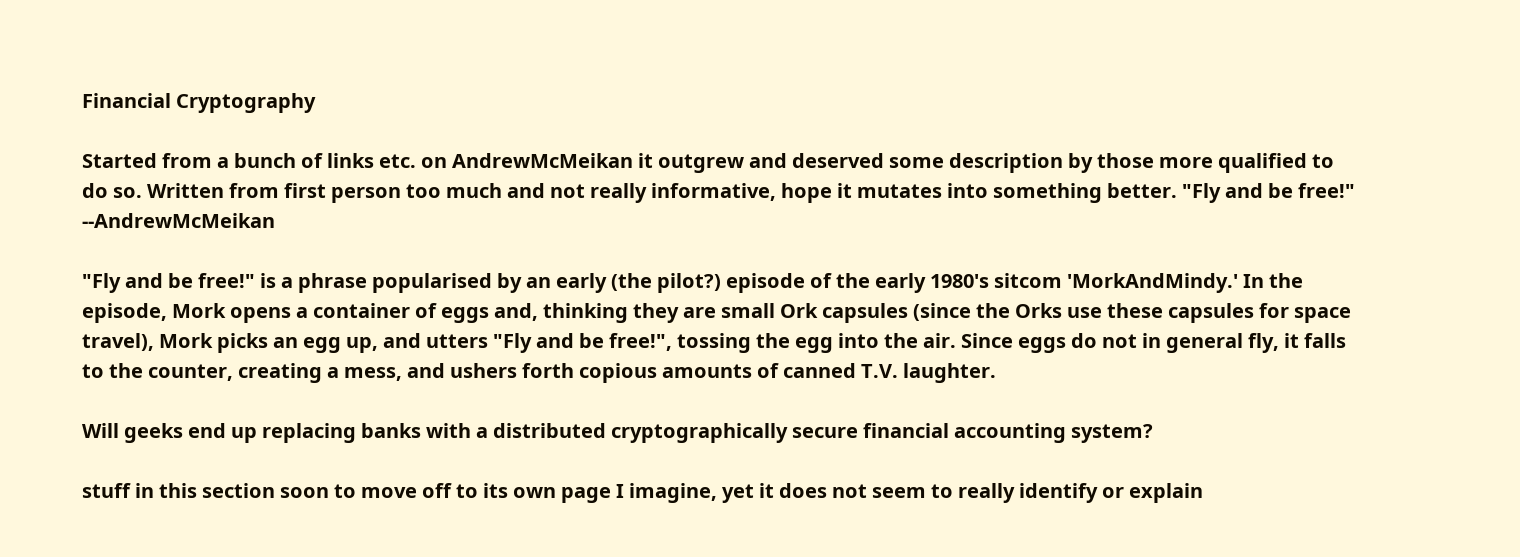Financial Cryptography

Started from a bunch of links etc. on AndrewMcMeikan it outgrew and deserved some description by those more qualified to do so. Written from first person too much and not really informative, hope it mutates into something better. "Fly and be free!" --AndrewMcMeikan

"Fly and be free!" is a phrase popularised by an early (the pilot?) episode of the early 1980's sitcom 'MorkAndMindy.' In the episode, Mork opens a container of eggs and, thinking they are small Ork capsules (since the Orks use these capsules for space travel), Mork picks an egg up, and utters "Fly and be free!", tossing the egg into the air. Since eggs do not in general fly, it falls to the counter, creating a mess, and ushers forth copious amounts of canned T.V. laughter.

Will geeks end up replacing banks with a distributed cryptographically secure financial accounting system?

stuff in this section soon to move off to its own page I imagine, yet it does not seem to really identify or explain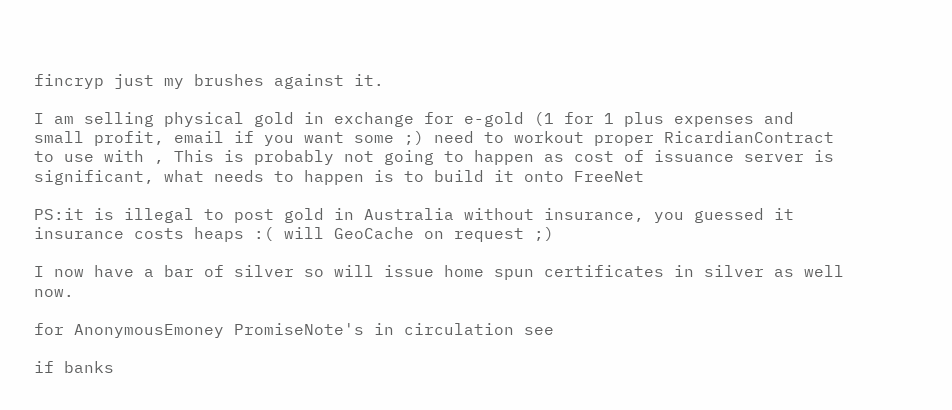fincryp just my brushes against it.

I am selling physical gold in exchange for e-gold (1 for 1 plus expenses and small profit, email if you want some ;) need to workout proper RicardianContract to use with , This is probably not going to happen as cost of issuance server is significant, what needs to happen is to build it onto FreeNet

PS:it is illegal to post gold in Australia without insurance, you guessed it insurance costs heaps :( will GeoCache on request ;)

I now have a bar of silver so will issue home spun certificates in silver as well now.

for AnonymousEmoney PromiseNote's in circulation see

if banks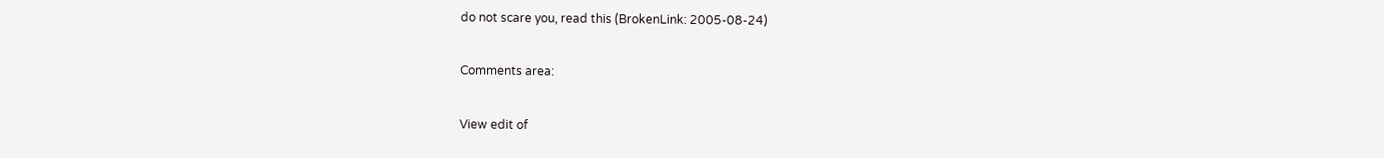do not scare you, read this (BrokenLink: 2005-08-24)

Comments area:

View edit of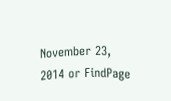November 23, 2014 or FindPage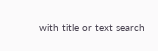with title or text search